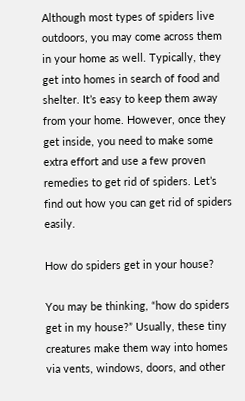Although most types of spiders live outdoors, you may come across them in your home as well. Typically, they get into homes in search of food and shelter. It’s easy to keep them away from your home. However, once they get inside, you need to make some extra effort and use a few proven remedies to get rid of spiders. Let’s find out how you can get rid of spiders easily.

How do spiders get in your house?

You may be thinking, “how do spiders get in my house?” Usually, these tiny creatures make them way into homes via vents, windows, doors, and other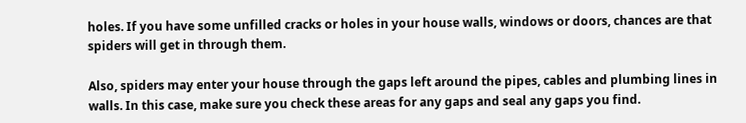holes. If you have some unfilled cracks or holes in your house walls, windows or doors, chances are that spiders will get in through them.

Also, spiders may enter your house through the gaps left around the pipes, cables and plumbing lines in walls. In this case, make sure you check these areas for any gaps and seal any gaps you find.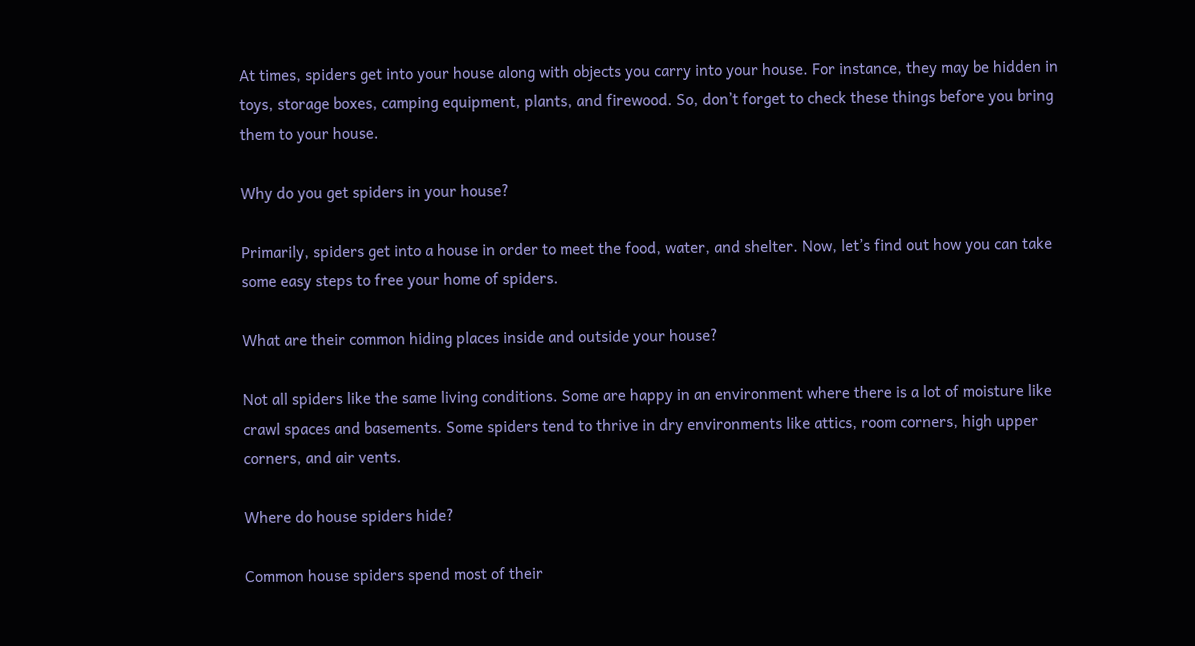At times, spiders get into your house along with objects you carry into your house. For instance, they may be hidden in toys, storage boxes, camping equipment, plants, and firewood. So, don’t forget to check these things before you bring them to your house.

Why do you get spiders in your house?

Primarily, spiders get into a house in order to meet the food, water, and shelter. Now, let’s find out how you can take some easy steps to free your home of spiders.

What are their common hiding places inside and outside your house?

Not all spiders like the same living conditions. Some are happy in an environment where there is a lot of moisture like crawl spaces and basements. Some spiders tend to thrive in dry environments like attics, room corners, high upper corners, and air vents.

Where do house spiders hide?

Common house spiders spend most of their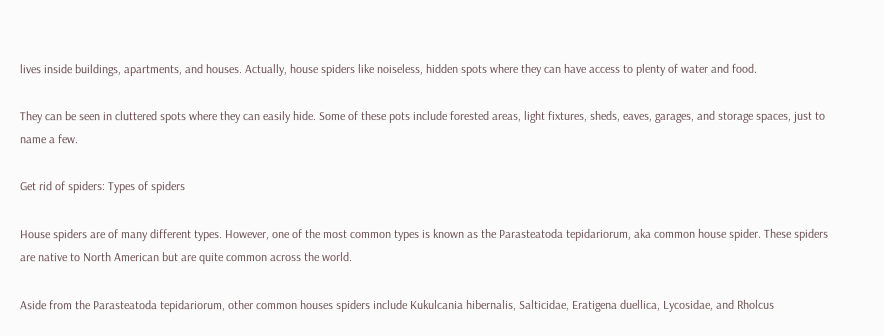lives inside buildings, apartments, and houses. Actually, house spiders like noiseless, hidden spots where they can have access to plenty of water and food.

They can be seen in cluttered spots where they can easily hide. Some of these pots include forested areas, light fixtures, sheds, eaves, garages, and storage spaces, just to name a few.

Get rid of spiders: Types of spiders

House spiders are of many different types. However, one of the most common types is known as the Parasteatoda tepidariorum, aka common house spider. These spiders are native to North American but are quite common across the world.

Aside from the Parasteatoda tepidariorum, other common houses spiders include Kukulcania hibernalis, Salticidae, Eratigena duellica, Lycosidae, and Rholcus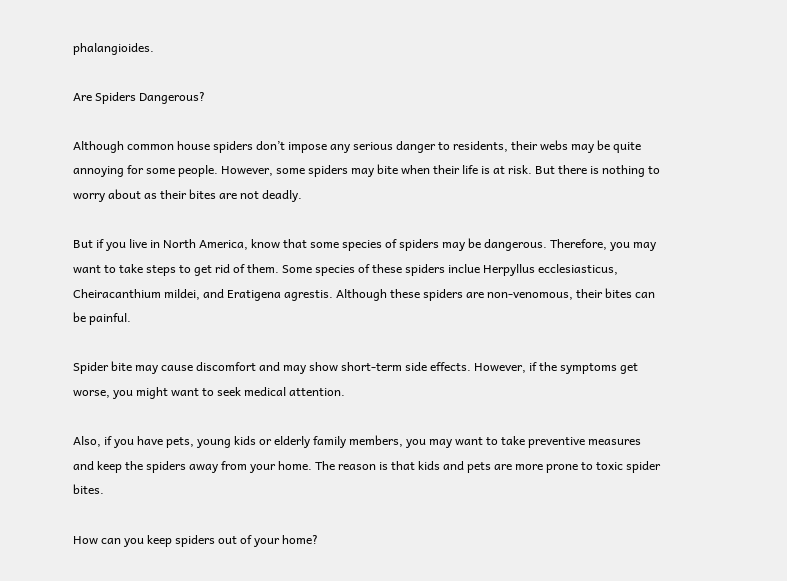phalangioides.

Are Spiders Dangerous?

Although common house spiders don’t impose any serious danger to residents, their webs may be quite annoying for some people. However, some spiders may bite when their life is at risk. But there is nothing to worry about as their bites are not deadly.

But if you live in North America, know that some species of spiders may be dangerous. Therefore, you may want to take steps to get rid of them. Some species of these spiders inclue Herpyllus ecclesiasticus, Cheiracanthium mildei, and Eratigena agrestis. Although these spiders are non-venomous, their bites can be painful.

Spider bite may cause discomfort and may show short-term side effects. However, if the symptoms get worse, you might want to seek medical attention.

Also, if you have pets, young kids or elderly family members, you may want to take preventive measures and keep the spiders away from your home. The reason is that kids and pets are more prone to toxic spider bites.

How can you keep spiders out of your home?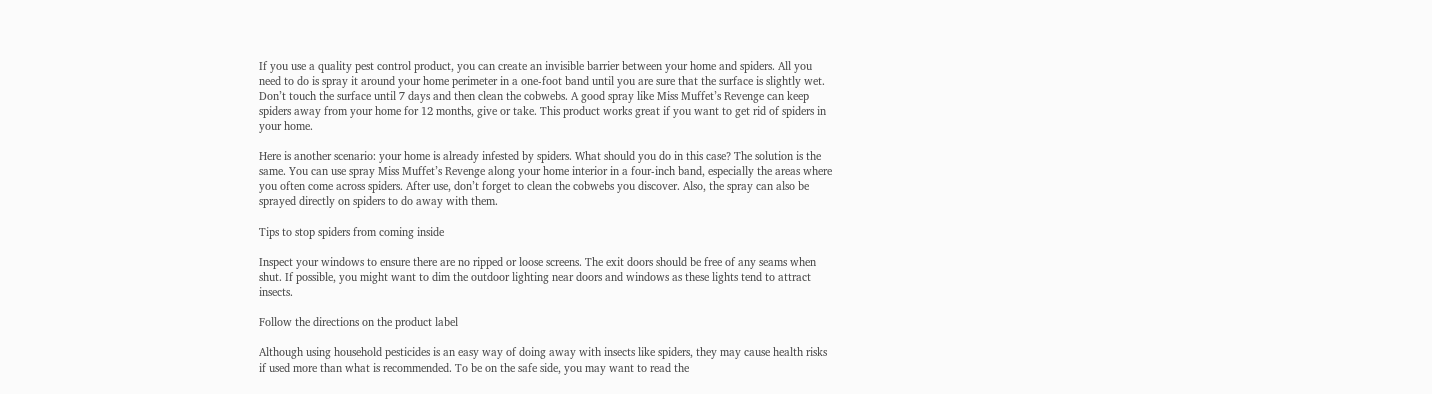If you use a quality pest control product, you can create an invisible barrier between your home and spiders. All you need to do is spray it around your home perimeter in a one-foot band until you are sure that the surface is slightly wet. Don’t touch the surface until 7 days and then clean the cobwebs. A good spray like Miss Muffet’s Revenge can keep spiders away from your home for 12 months, give or take. This product works great if you want to get rid of spiders in your home.

Here is another scenario: your home is already infested by spiders. What should you do in this case? The solution is the same. You can use spray Miss Muffet’s Revenge along your home interior in a four-inch band, especially the areas where you often come across spiders. After use, don’t forget to clean the cobwebs you discover. Also, the spray can also be sprayed directly on spiders to do away with them.

Tips to stop spiders from coming inside

Inspect your windows to ensure there are no ripped or loose screens. The exit doors should be free of any seams when shut. If possible, you might want to dim the outdoor lighting near doors and windows as these lights tend to attract insects.

Follow the directions on the product label

Although using household pesticides is an easy way of doing away with insects like spiders, they may cause health risks if used more than what is recommended. To be on the safe side, you may want to read the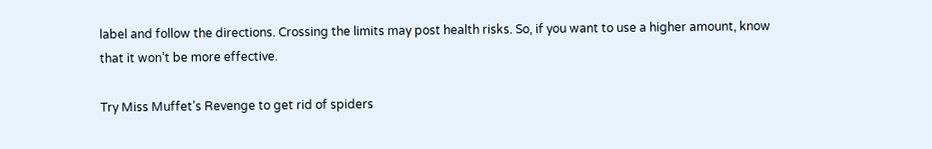label and follow the directions. Crossing the limits may post health risks. So, if you want to use a higher amount, know that it won’t be more effective.

Try Miss Muffet’s Revenge to get rid of spiders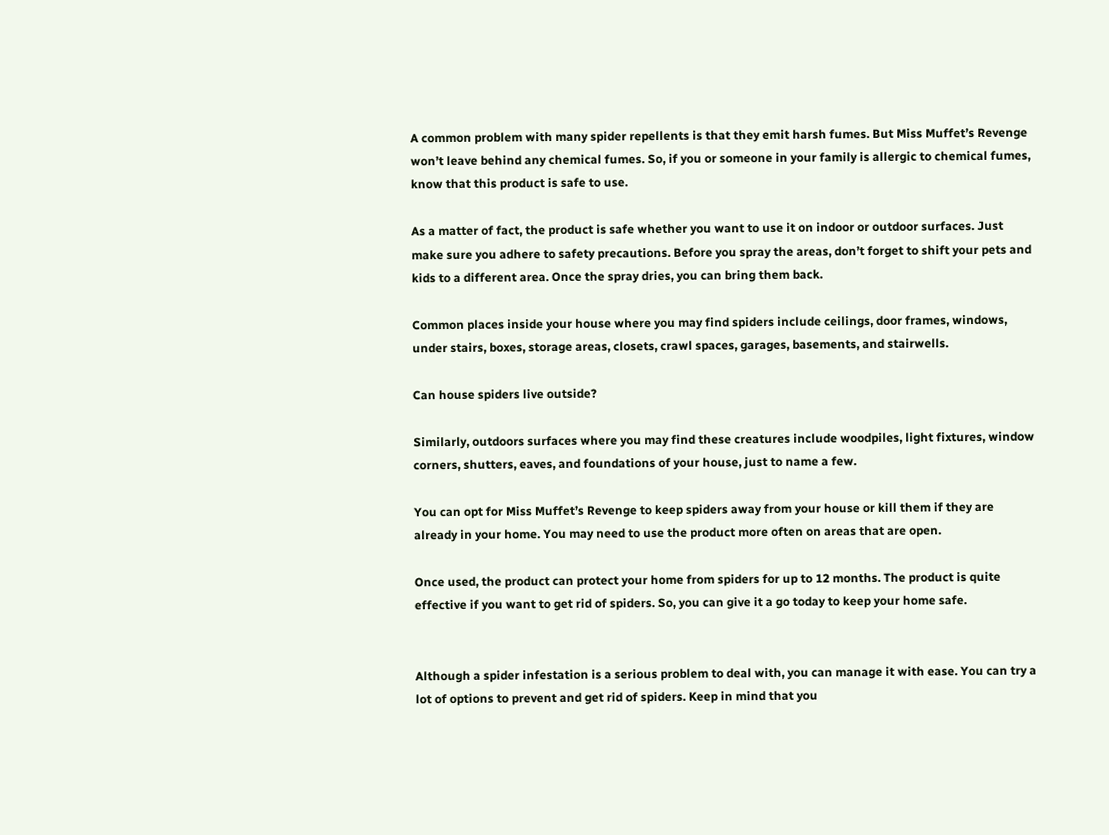A common problem with many spider repellents is that they emit harsh fumes. But Miss Muffet’s Revenge won’t leave behind any chemical fumes. So, if you or someone in your family is allergic to chemical fumes, know that this product is safe to use.

As a matter of fact, the product is safe whether you want to use it on indoor or outdoor surfaces. Just make sure you adhere to safety precautions. Before you spray the areas, don’t forget to shift your pets and kids to a different area. Once the spray dries, you can bring them back.

Common places inside your house where you may find spiders include ceilings, door frames, windows, under stairs, boxes, storage areas, closets, crawl spaces, garages, basements, and stairwells.

Can house spiders live outside?

Similarly, outdoors surfaces where you may find these creatures include woodpiles, light fixtures, window corners, shutters, eaves, and foundations of your house, just to name a few.

You can opt for Miss Muffet’s Revenge to keep spiders away from your house or kill them if they are already in your home. You may need to use the product more often on areas that are open.

Once used, the product can protect your home from spiders for up to 12 months. The product is quite effective if you want to get rid of spiders. So, you can give it a go today to keep your home safe.


Although a spider infestation is a serious problem to deal with, you can manage it with ease. You can try a lot of options to prevent and get rid of spiders. Keep in mind that you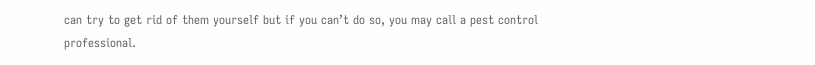can try to get rid of them yourself but if you can’t do so, you may call a pest control professional.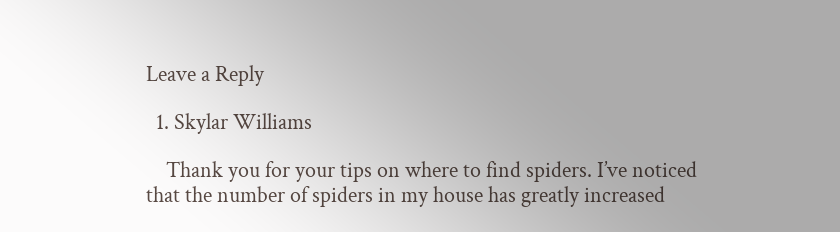Leave a Reply

  1. Skylar Williams

    Thank you for your tips on where to find spiders. I’ve noticed that the number of spiders in my house has greatly increased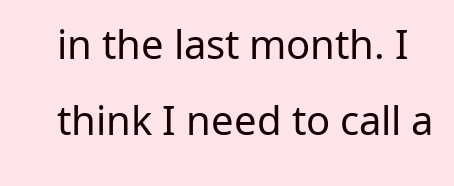in the last month. I think I need to call a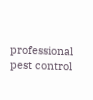professional pest control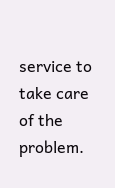service to take care of the problem.